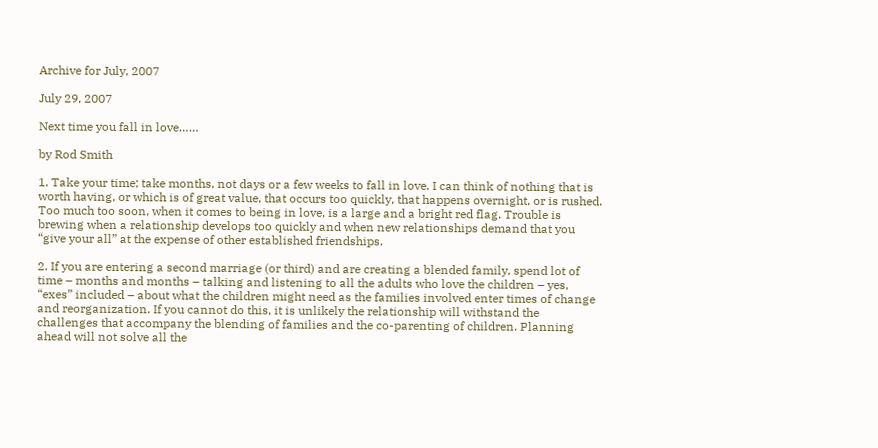Archive for July, 2007

July 29, 2007

Next time you fall in love……

by Rod Smith

1. Take your time; take months, not days or a few weeks to fall in love. I can think of nothing that is worth having, or which is of great value, that occurs too quickly, that happens overnight, or is rushed. Too much too soon, when it comes to being in love, is a large and a bright red flag. Trouble is brewing when a relationship develops too quickly and when new relationships demand that you “give your all” at the expense of other established friendships.

2. If you are entering a second marriage (or third) and are creating a blended family, spend lot of time – months and months – talking and listening to all the adults who love the children – yes, “exes” included – about what the children might need as the families involved enter times of change and reorganization. If you cannot do this, it is unlikely the relationship will withstand the challenges that accompany the blending of families and the co-parenting of children. Planning ahead will not solve all the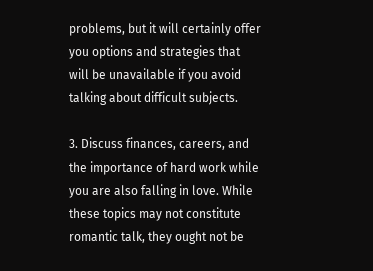problems, but it will certainly offer you options and strategies that will be unavailable if you avoid talking about difficult subjects.

3. Discuss finances, careers, and the importance of hard work while you are also falling in love. While these topics may not constitute romantic talk, they ought not be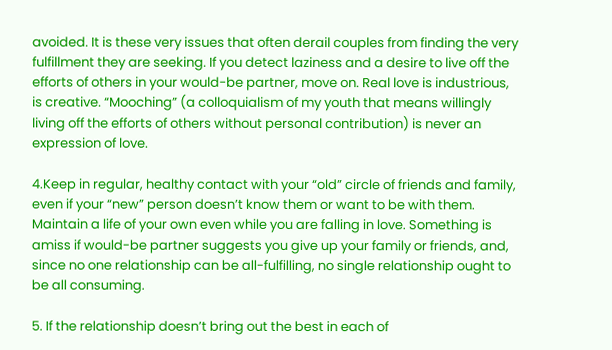avoided. It is these very issues that often derail couples from finding the very fulfillment they are seeking. If you detect laziness and a desire to live off the efforts of others in your would-be partner, move on. Real love is industrious, is creative. “Mooching” (a colloquialism of my youth that means willingly living off the efforts of others without personal contribution) is never an expression of love.

4.Keep in regular, healthy contact with your “old” circle of friends and family, even if your “new” person doesn’t know them or want to be with them. Maintain a life of your own even while you are falling in love. Something is amiss if would-be partner suggests you give up your family or friends, and, since no one relationship can be all-fulfilling, no single relationship ought to be all consuming.

5. If the relationship doesn’t bring out the best in each of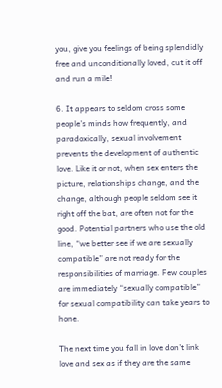you, give you feelings of being splendidly free and unconditionally loved, cut it off and run a mile!

6. It appears to seldom cross some people’s minds how frequently, and paradoxically, sexual involvement prevents the development of authentic love. Like it or not, when sex enters the picture, relationships change, and the change, although people seldom see it right off the bat, are often not for the good. Potential partners who use the old line, “we better see if we are sexually compatible” are not ready for the responsibilities of marriage. Few couples are immediately “sexually compatible” for sexual compatibility can take years to hone.

The next time you fall in love don’t link love and sex as if they are the same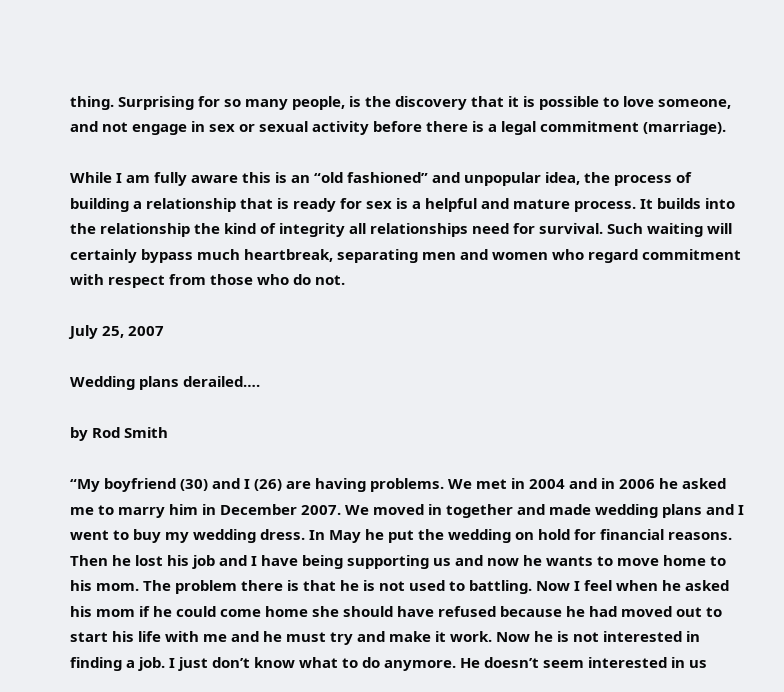thing. Surprising for so many people, is the discovery that it is possible to love someone, and not engage in sex or sexual activity before there is a legal commitment (marriage).

While I am fully aware this is an “old fashioned” and unpopular idea, the process of building a relationship that is ready for sex is a helpful and mature process. It builds into the relationship the kind of integrity all relationships need for survival. Such waiting will certainly bypass much heartbreak, separating men and women who regard commitment with respect from those who do not.

July 25, 2007

Wedding plans derailed….

by Rod Smith

“My boyfriend (30) and I (26) are having problems. We met in 2004 and in 2006 he asked me to marry him in December 2007. We moved in together and made wedding plans and I went to buy my wedding dress. In May he put the wedding on hold for financial reasons. Then he lost his job and I have being supporting us and now he wants to move home to his mom. The problem there is that he is not used to battling. Now I feel when he asked his mom if he could come home she should have refused because he had moved out to start his life with me and he must try and make it work. Now he is not interested in finding a job. I just don’t know what to do anymore. He doesn’t seem interested in us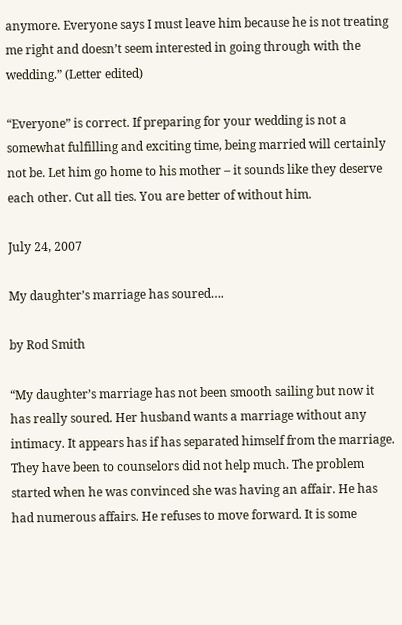anymore. Everyone says I must leave him because he is not treating me right and doesn’t seem interested in going through with the wedding.” (Letter edited)

“Everyone” is correct. If preparing for your wedding is not a somewhat fulfilling and exciting time, being married will certainly not be. Let him go home to his mother – it sounds like they deserve each other. Cut all ties. You are better of without him.

July 24, 2007

My daughter’s marriage has soured….

by Rod Smith

“My daughter’s marriage has not been smooth sailing but now it has really soured. Her husband wants a marriage without any intimacy. It appears has if has separated himself from the marriage. They have been to counselors did not help much. The problem started when he was convinced she was having an affair. He has had numerous affairs. He refuses to move forward. It is some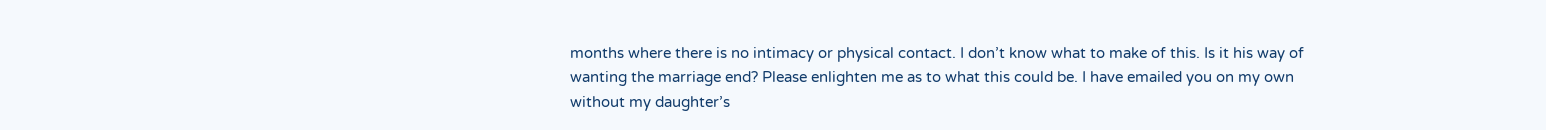months where there is no intimacy or physical contact. I don’t know what to make of this. Is it his way of wanting the marriage end? Please enlighten me as to what this could be. I have emailed you on my own without my daughter’s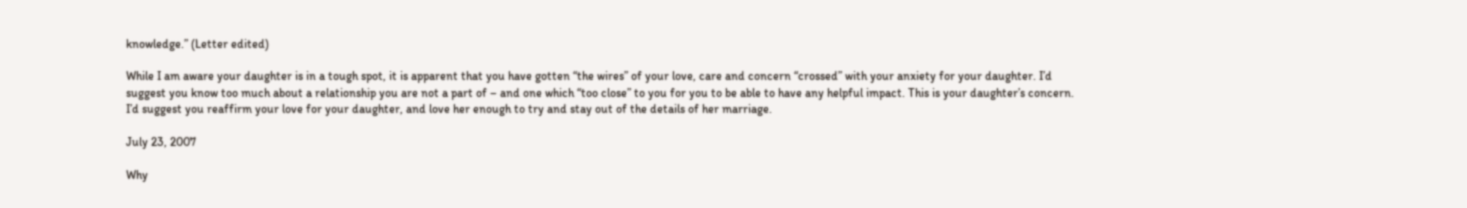knowledge.” (Letter edited)

While I am aware your daughter is in a tough spot, it is apparent that you have gotten “the wires” of your love, care and concern “crossed” with your anxiety for your daughter. I’d suggest you know too much about a relationship you are not a part of – and one which “too close” to you for you to be able to have any helpful impact. This is your daughter’s concern. I’d suggest you reaffirm your love for your daughter, and love her enough to try and stay out of the details of her marriage.

July 23, 2007

Why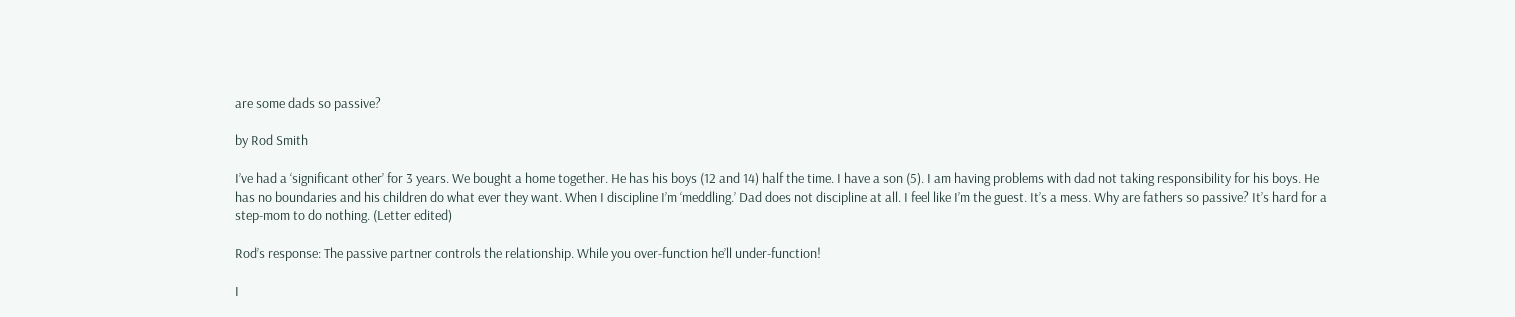are some dads so passive?

by Rod Smith

I’ve had a ‘significant other’ for 3 years. We bought a home together. He has his boys (12 and 14) half the time. I have a son (5). I am having problems with dad not taking responsibility for his boys. He has no boundaries and his children do what ever they want. When I discipline I’m ‘meddling.’ Dad does not discipline at all. I feel like I’m the guest. It’s a mess. Why are fathers so passive? It’s hard for a step-mom to do nothing. (Letter edited)

Rod’s response: The passive partner controls the relationship. While you over-function he’ll under-function!

I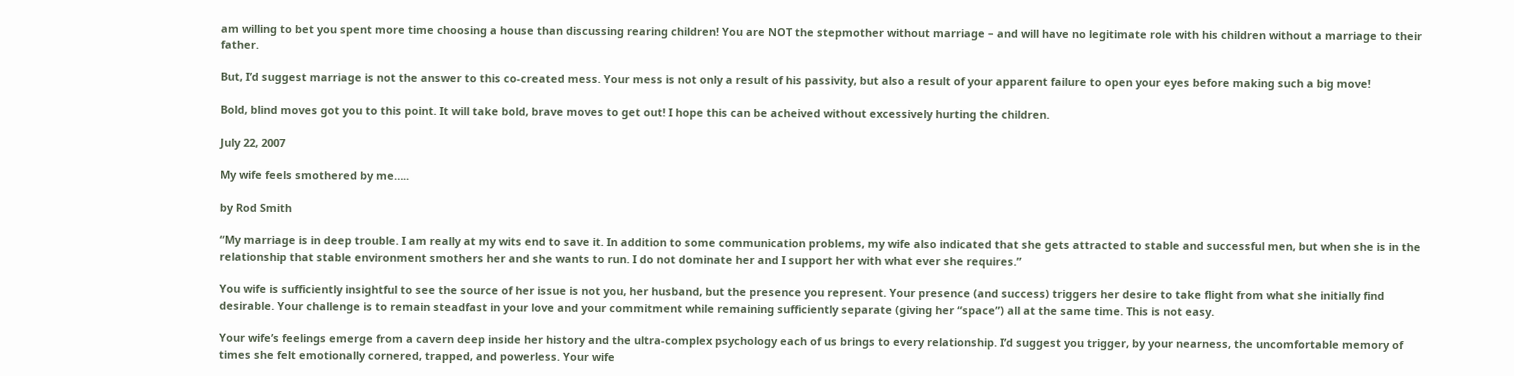am willing to bet you spent more time choosing a house than discussing rearing children! You are NOT the stepmother without marriage – and will have no legitimate role with his children without a marriage to their father.

But, I’d suggest marriage is not the answer to this co-created mess. Your mess is not only a result of his passivity, but also a result of your apparent failure to open your eyes before making such a big move!

Bold, blind moves got you to this point. It will take bold, brave moves to get out! I hope this can be acheived without excessively hurting the children.

July 22, 2007

My wife feels smothered by me…..

by Rod Smith

“My marriage is in deep trouble. I am really at my wits end to save it. In addition to some communication problems, my wife also indicated that she gets attracted to stable and successful men, but when she is in the relationship that stable environment smothers her and she wants to run. I do not dominate her and I support her with what ever she requires.”

You wife is sufficiently insightful to see the source of her issue is not you, her husband, but the presence you represent. Your presence (and success) triggers her desire to take flight from what she initially find desirable. Your challenge is to remain steadfast in your love and your commitment while remaining sufficiently separate (giving her “space”) all at the same time. This is not easy.

Your wife’s feelings emerge from a cavern deep inside her history and the ultra-complex psychology each of us brings to every relationship. I’d suggest you trigger, by your nearness, the uncomfortable memory of times she felt emotionally cornered, trapped, and powerless. Your wife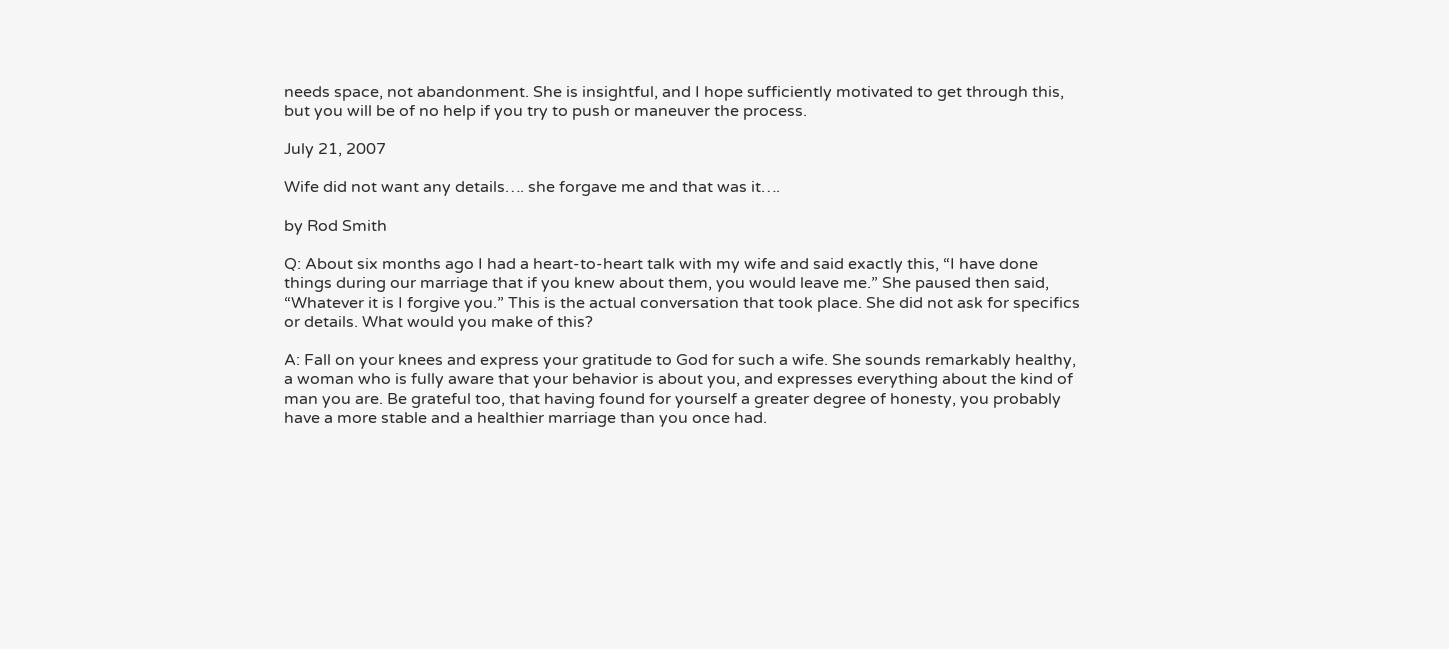needs space, not abandonment. She is insightful, and I hope sufficiently motivated to get through this, but you will be of no help if you try to push or maneuver the process.

July 21, 2007

Wife did not want any details…. she forgave me and that was it….

by Rod Smith

Q: About six months ago I had a heart-to-heart talk with my wife and said exactly this, “I have done things during our marriage that if you knew about them, you would leave me.” She paused then said, “Whatever it is I forgive you.” This is the actual conversation that took place. She did not ask for specifics or details. What would you make of this?

A: Fall on your knees and express your gratitude to God for such a wife. She sounds remarkably healthy, a woman who is fully aware that your behavior is about you, and expresses everything about the kind of man you are. Be grateful too, that having found for yourself a greater degree of honesty, you probably have a more stable and a healthier marriage than you once had.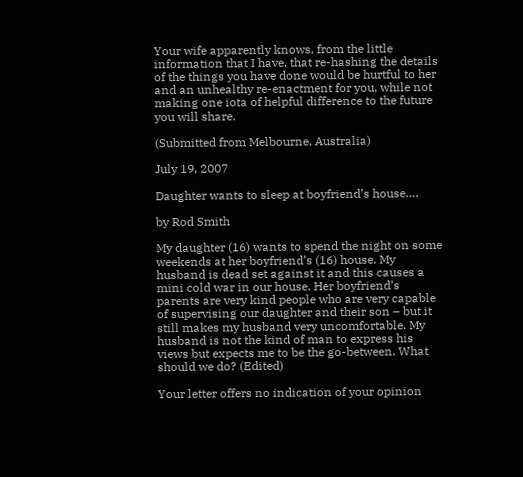Your wife apparently knows, from the little information that I have, that re-hashing the details of the things you have done would be hurtful to her and an unhealthy re-enactment for you, while not making one iota of helpful difference to the future you will share.

(Submitted from Melbourne, Australia)

July 19, 2007

Daughter wants to sleep at boyfriend’s house….

by Rod Smith

My daughter (16) wants to spend the night on some weekends at her boyfriend’s (16) house. My husband is dead set against it and this causes a mini cold war in our house. Her boyfriend’s parents are very kind people who are very capable of supervising our daughter and their son – but it still makes my husband very uncomfortable. My husband is not the kind of man to express his views but expects me to be the go-between. What should we do? (Edited)

Your letter offers no indication of your opinion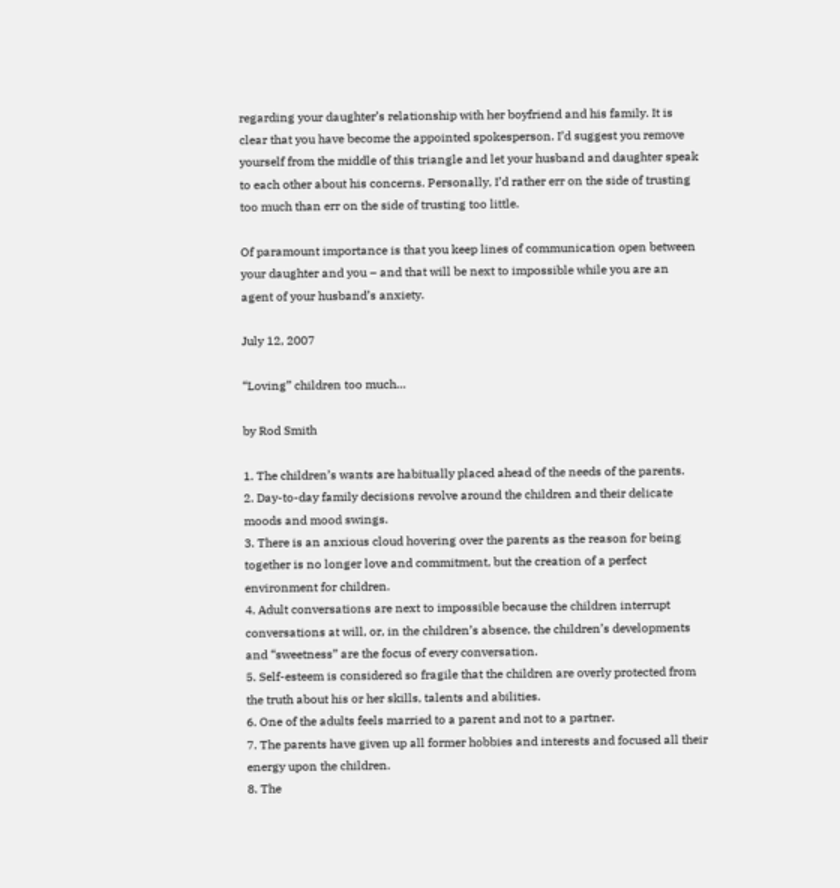regarding your daughter’s relationship with her boyfriend and his family. It is clear that you have become the appointed spokesperson. I’d suggest you remove yourself from the middle of this triangle and let your husband and daughter speak to each other about his concerns. Personally, I’d rather err on the side of trusting too much than err on the side of trusting too little.

Of paramount importance is that you keep lines of communication open between your daughter and you – and that will be next to impossible while you are an agent of your husband’s anxiety.

July 12, 2007

“Loving” children too much…

by Rod Smith

1. The children’s wants are habitually placed ahead of the needs of the parents.
2. Day-to-day family decisions revolve around the children and their delicate moods and mood swings.
3. There is an anxious cloud hovering over the parents as the reason for being together is no longer love and commitment, but the creation of a perfect environment for children.
4. Adult conversations are next to impossible because the children interrupt conversations at will, or, in the children’s absence, the children’s developments and “sweetness” are the focus of every conversation.
5. Self-esteem is considered so fragile that the children are overly protected from the truth about his or her skills, talents and abilities.
6. One of the adults feels married to a parent and not to a partner.
7. The parents have given up all former hobbies and interests and focused all their energy upon the children.
8. The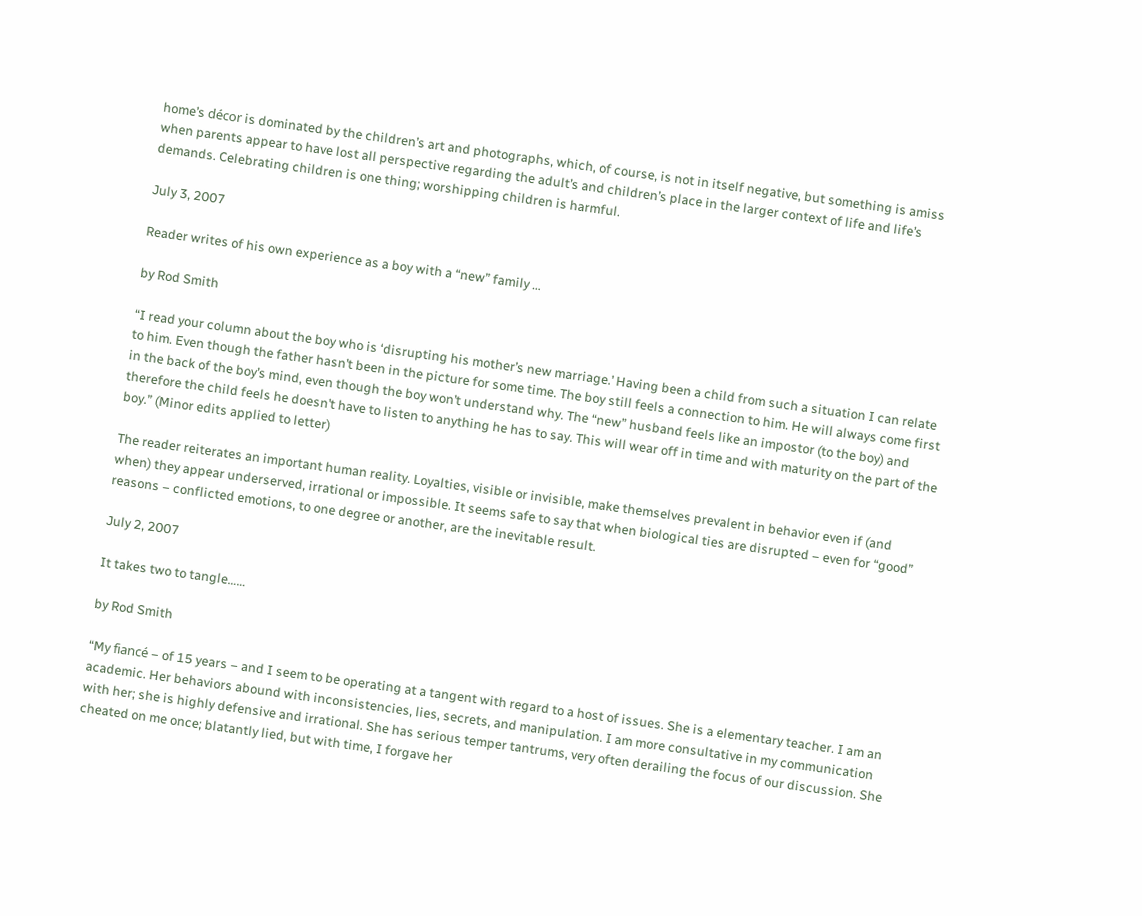home’s décor is dominated by the children’s art and photographs, which, of course, is not in itself negative, but something is amiss when parents appear to have lost all perspective regarding the adult’s and children’s place in the larger context of life and life’s demands. Celebrating children is one thing; worshipping children is harmful.

July 3, 2007

Reader writes of his own experience as a boy with a “new” family …

by Rod Smith

“I read your column about the boy who is ‘disrupting his mother’s new marriage.’ Having been a child from such a situation I can relate to him. Even though the father hasn’t been in the picture for some time. The boy still feels a connection to him. He will always come first in the back of the boy’s mind, even though the boy won’t understand why. The “new” husband feels like an impostor (to the boy) and therefore the child feels he doesn’t have to listen to anything he has to say. This will wear off in time and with maturity on the part of the boy.” (Minor edits applied to letter)

The reader reiterates an important human reality. Loyalties, visible or invisible, make themselves prevalent in behavior even if (and when) they appear underserved, irrational or impossible. It seems safe to say that when biological ties are disrupted – even for “good” reasons – conflicted emotions, to one degree or another, are the inevitable result.

July 2, 2007

It takes two to tangle……

by Rod Smith

“My fiancé – of 15 years – and I seem to be operating at a tangent with regard to a host of issues. She is a elementary teacher. I am an academic. Her behaviors abound with inconsistencies, lies, secrets, and manipulation. I am more consultative in my communication with her; she is highly defensive and irrational. She has serious temper tantrums, very often derailing the focus of our discussion. She cheated on me once; blatantly lied, but with time, I forgave her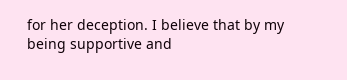for her deception. I believe that by my being supportive and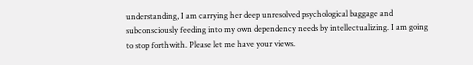understanding, I am carrying her deep unresolved psychological baggage and subconsciously feeding into my own dependency needs by intellectualizing. I am going to stop forthwith. Please let me have your views.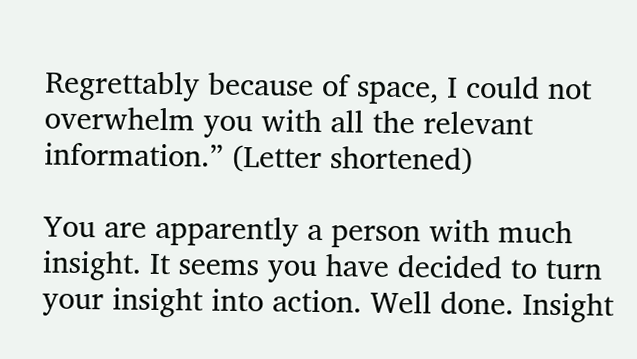Regrettably because of space, I could not overwhelm you with all the relevant information.” (Letter shortened)

You are apparently a person with much insight. It seems you have decided to turn your insight into action. Well done. Insight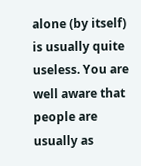alone (by itself) is usually quite useless. You are well aware that people are usually as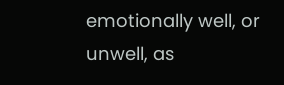emotionally well, or unwell, as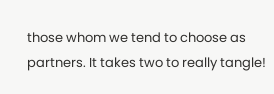those whom we tend to choose as partners. It takes two to really tangle!